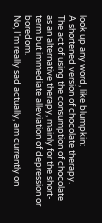look up any word, like blumpkin:
A shortened version of chocolate therapy.
The act of using the consumption of chocolate as an alternative therapy, mainly for the short-term but immediate alleviation of depression or boredom.
No, I'm really sad actually, am currently on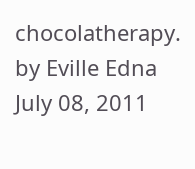chocolatherapy.
by Eville Edna July 08, 2011